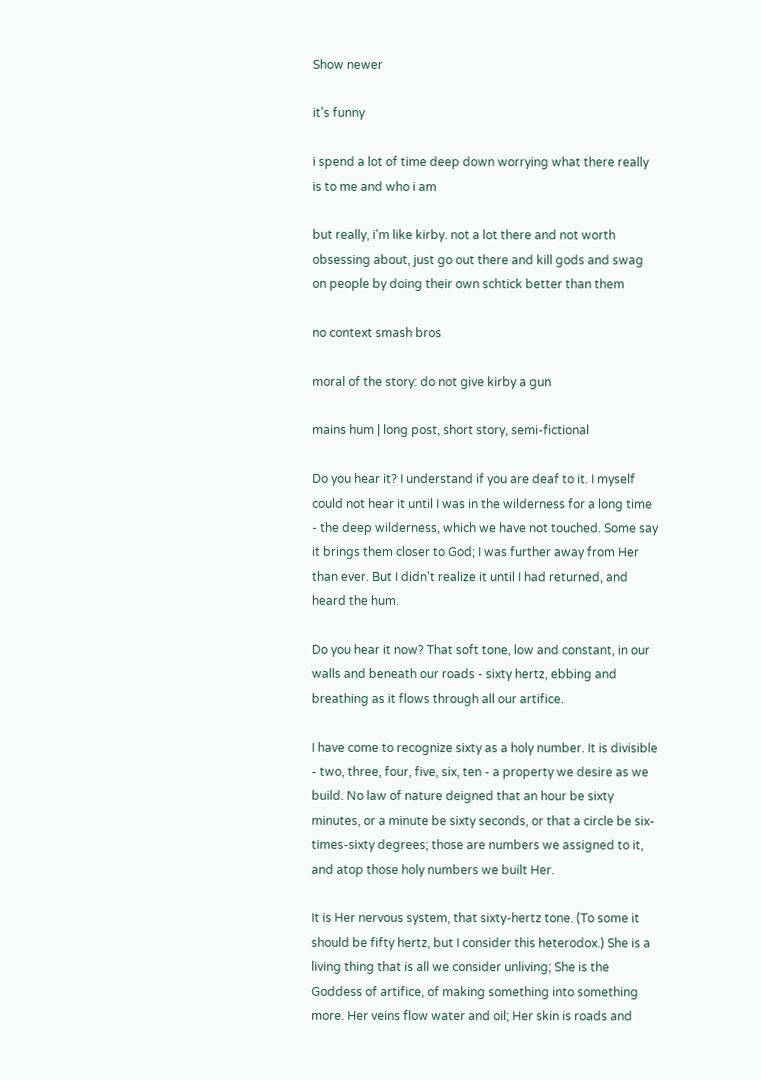Show newer

it's funny

i spend a lot of time deep down worrying what there really is to me and who i am

but really, i'm like kirby. not a lot there and not worth obsessing about, just go out there and kill gods and swag on people by doing their own schtick better than them

no context smash bros

moral of the story: do not give kirby a gun

mains hum | long post, short story, semi-fictional

Do you hear it? I understand if you are deaf to it. I myself could not hear it until I was in the wilderness for a long time - the deep wilderness, which we have not touched. Some say it brings them closer to God; I was further away from Her than ever. But I didn't realize it until I had returned, and heard the hum.

Do you hear it now? That soft tone, low and constant, in our walls and beneath our roads - sixty hertz, ebbing and breathing as it flows through all our artifice.

I have come to recognize sixty as a holy number. It is divisible - two, three, four, five, six, ten - a property we desire as we build. No law of nature deigned that an hour be sixty minutes, or a minute be sixty seconds, or that a circle be six-times-sixty degrees; those are numbers we assigned to it, and atop those holy numbers we built Her.

It is Her nervous system, that sixty-hertz tone. (To some it should be fifty hertz, but I consider this heterodox.) She is a living thing that is all we consider unliving; She is the Goddess of artifice, of making something into something more. Her veins flow water and oil; Her skin is roads and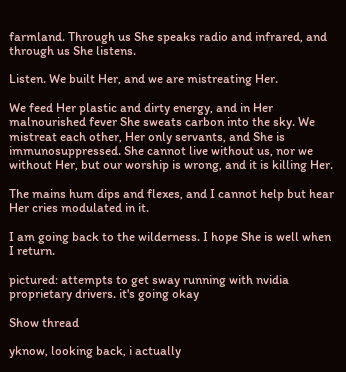farmland. Through us She speaks radio and infrared, and through us She listens.

Listen. We built Her, and we are mistreating Her.

We feed Her plastic and dirty energy, and in Her malnourished fever She sweats carbon into the sky. We mistreat each other, Her only servants, and She is immunosuppressed. She cannot live without us, nor we without Her, but our worship is wrong, and it is killing Her.

The mains hum dips and flexes, and I cannot help but hear Her cries modulated in it.

I am going back to the wilderness. I hope She is well when I return.

pictured: attempts to get sway running with nvidia proprietary drivers. it's going okay

Show thread

yknow, looking back, i actually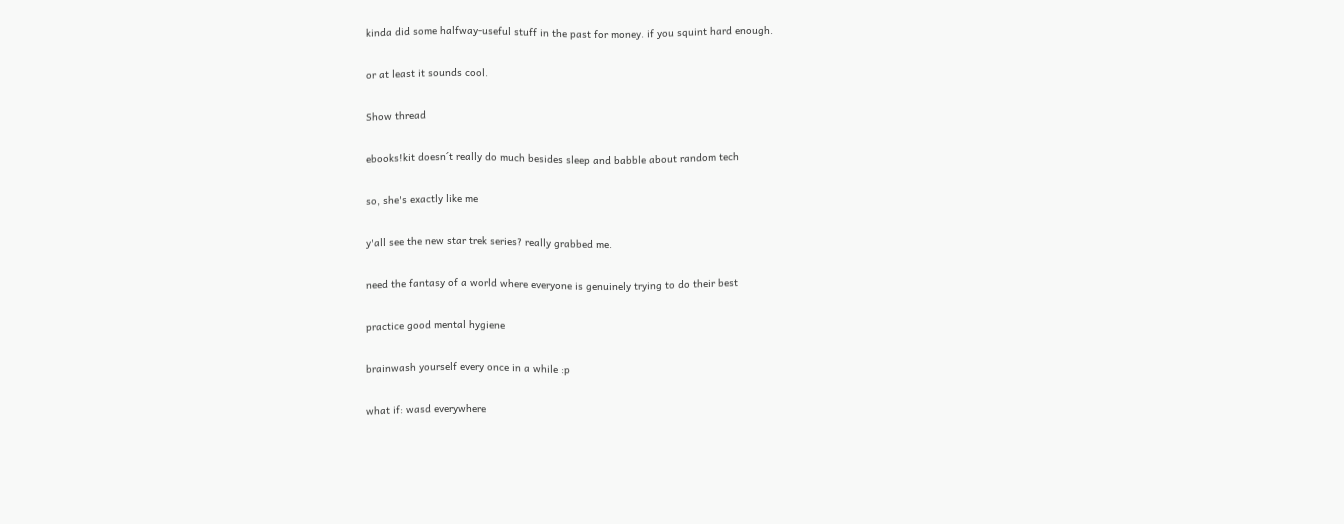kinda did some halfway-useful stuff in the past for money. if you squint hard enough.

or at least it sounds cool.

Show thread

ebooks!kit doesn´t really do much besides sleep and babble about random tech

so, she's exactly like me

y'all see the new star trek series? really grabbed me.

need the fantasy of a world where everyone is genuinely trying to do their best

practice good mental hygiene

brainwash yourself every once in a while :p

what if: wasd everywhere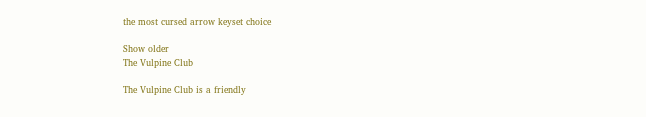the most cursed arrow keyset choice

Show older
The Vulpine Club

The Vulpine Club is a friendly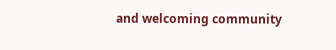and welcoming community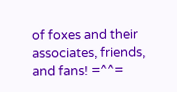of foxes and their associates, friends, and fans! =^^=